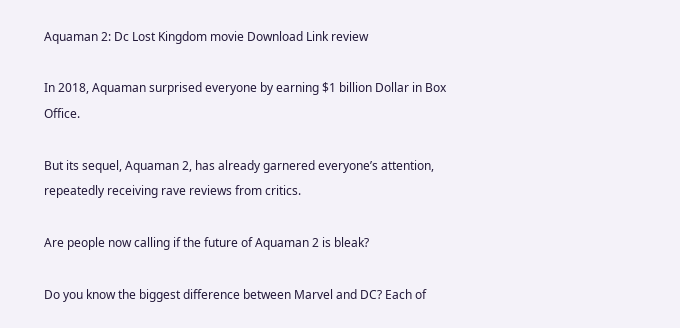Aquaman 2: Dc Lost Kingdom movie Download Link review

In 2018, Aquaman surprised everyone by earning $1 billion Dollar in Box Office.

But its sequel, Aquaman 2, has already garnered everyone’s attention, repeatedly receiving rave reviews from critics.

Are people now calling if the future of Aquaman 2 is bleak?

Do you know the biggest difference between Marvel and DC? Each of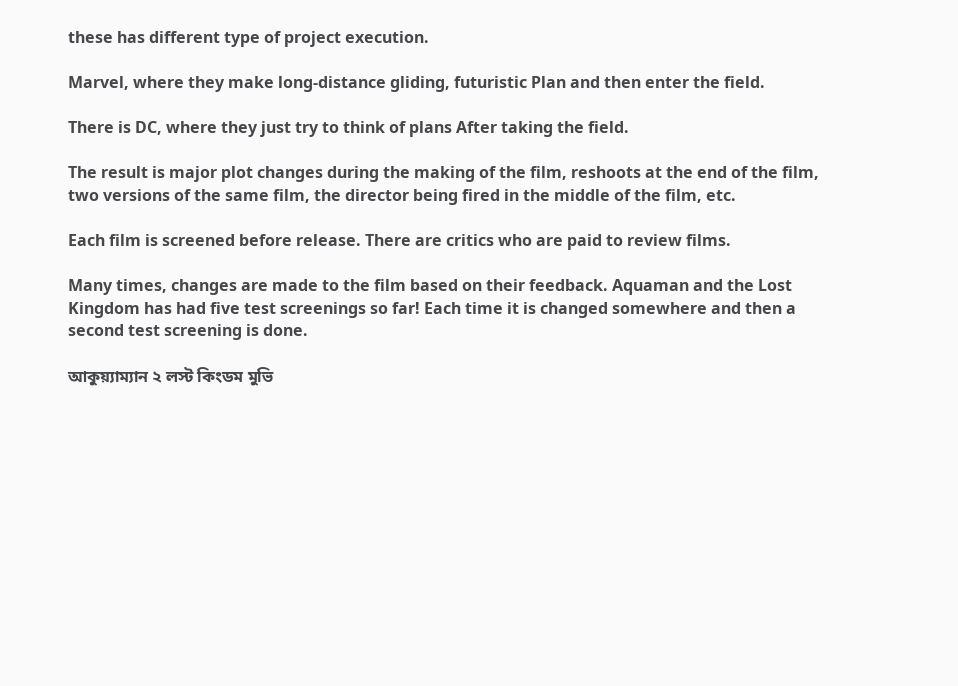these has different type of project execution.

Marvel, where they make long-distance gliding, futuristic Plan and then enter the field.

There is DC, where they just try to think of plans After taking the field.

The result is major plot changes during the making of the film, reshoots at the end of the film, two versions of the same film, the director being fired in the middle of the film, etc.

Each film is screened before release. There are critics who are paid to review films.

Many times, changes are made to the film based on their feedback. Aquaman and the Lost Kingdom has had five test screenings so far! Each time it is changed somewhere and then a second test screening is done.

আকুয়্যাম্যান ২ লস্ট কিংডম মুভি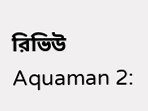রিভিউ
Aquaman 2: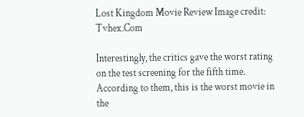Lost Kingdom Movie Review Image credit: Tvhex.Com

Interestingly, the critics gave the worst rating on the test screening for the fifth time. According to them, this is the worst movie in the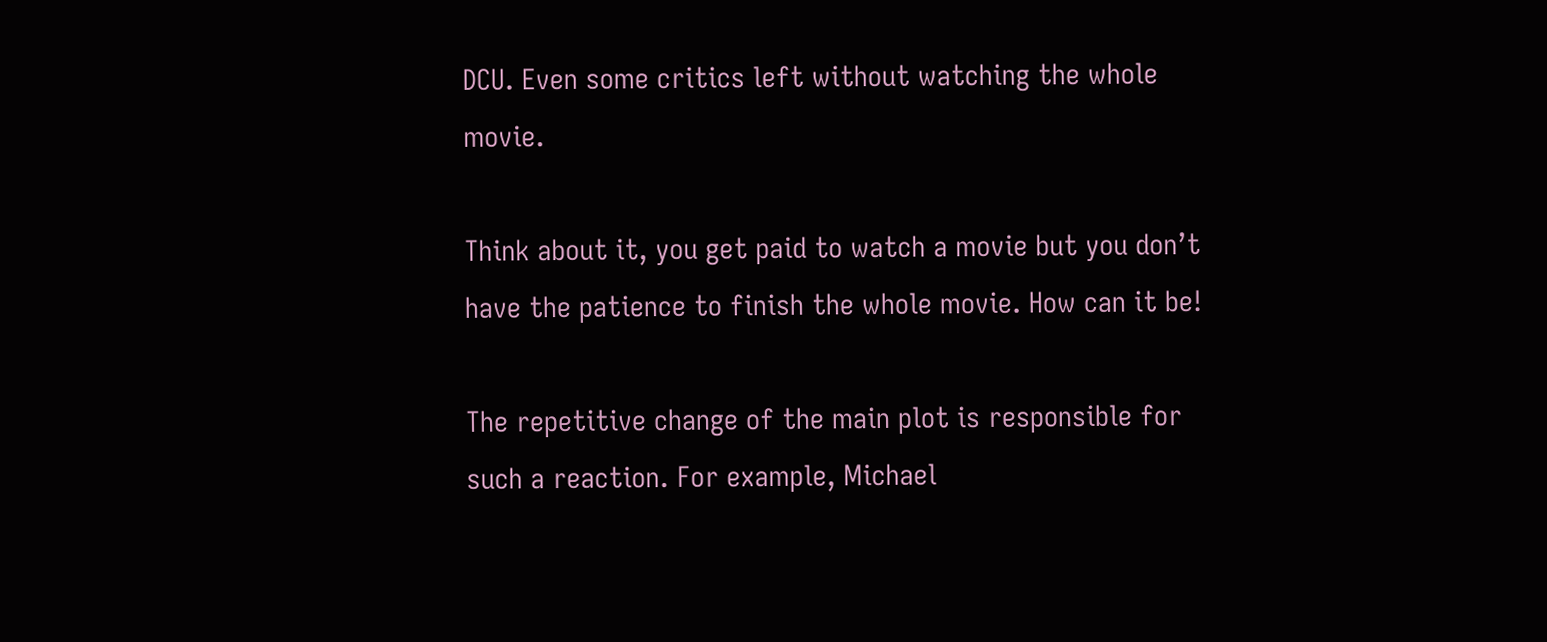DCU. Even some critics left without watching the whole movie.

Think about it, you get paid to watch a movie but you don’t have the patience to finish the whole movie. How can it be!

The repetitive change of the main plot is responsible for such a reaction. For example, Michael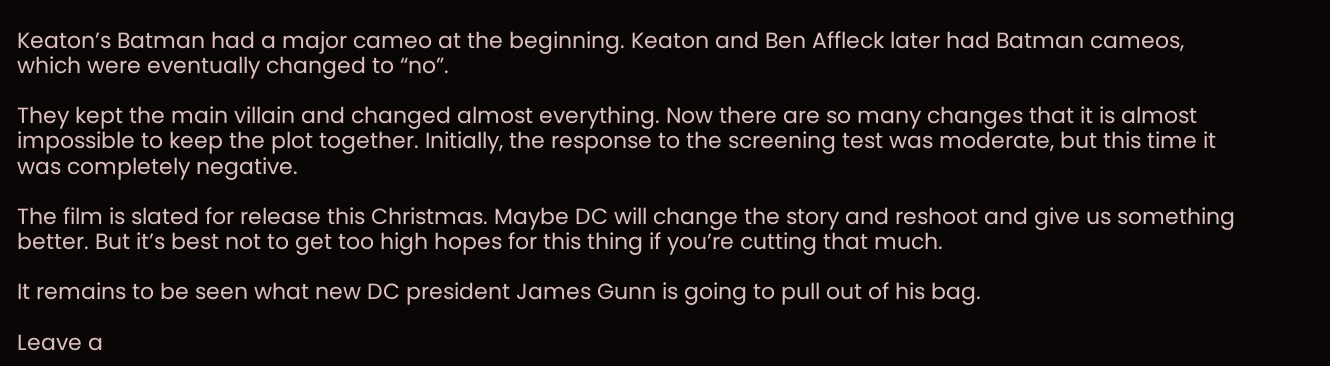Keaton’s Batman had a major cameo at the beginning. Keaton and Ben Affleck later had Batman cameos, which were eventually changed to “no”.

They kept the main villain and changed almost everything. Now there are so many changes that it is almost impossible to keep the plot together. Initially, the response to the screening test was moderate, but this time it was completely negative.

The film is slated for release this Christmas. Maybe DC will change the story and reshoot and give us something better. But it’s best not to get too high hopes for this thing if you’re cutting that much.

It remains to be seen what new DC president James Gunn is going to pull out of his bag.

Leave a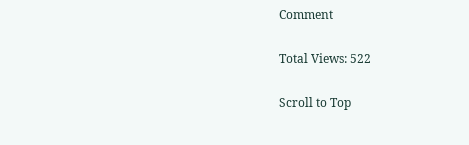Comment

Total Views: 522

Scroll to Top